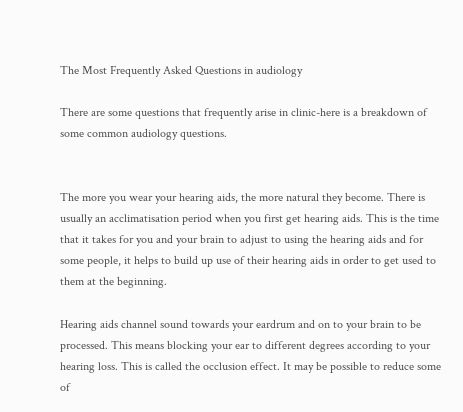The Most Frequently Asked Questions in audiology

There are some questions that frequently arise in clinic-here is a breakdown of some common audiology questions.


The more you wear your hearing aids, the more natural they become. There is usually an acclimatisation period when you first get hearing aids. This is the time that it takes for you and your brain to adjust to using the hearing aids and for some people, it helps to build up use of their hearing aids in order to get used to them at the beginning.

Hearing aids channel sound towards your eardrum and on to your brain to be processed. This means blocking your ear to different degrees according to your hearing loss. This is called the occlusion effect. It may be possible to reduce some of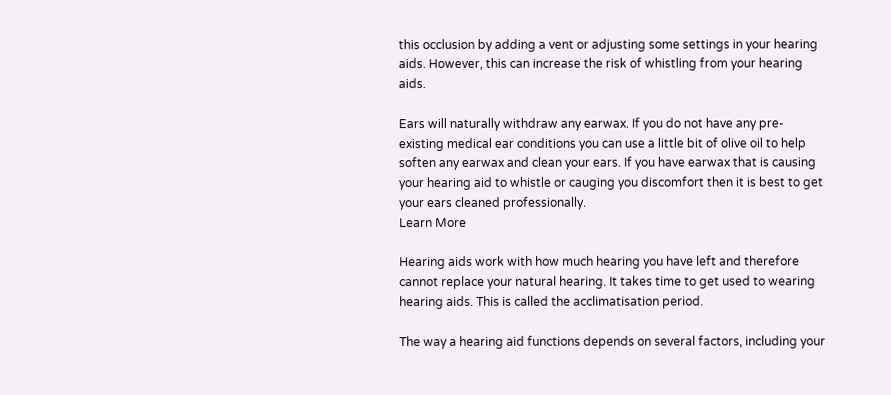this occlusion by adding a vent or adjusting some settings in your hearing aids. However, this can increase the risk of whistling from your hearing aids.

Ears will naturally withdraw any earwax. If you do not have any pre-existing medical ear conditions you can use a little bit of olive oil to help soften any earwax and clean your ears. If you have earwax that is causing your hearing aid to whistle or cauging you discomfort then it is best to get your ears cleaned professionally.
Learn More

Hearing aids work with how much hearing you have left and therefore cannot replace your natural hearing. It takes time to get used to wearing hearing aids. This is called the acclimatisation period.

The way a hearing aid functions depends on several factors, including your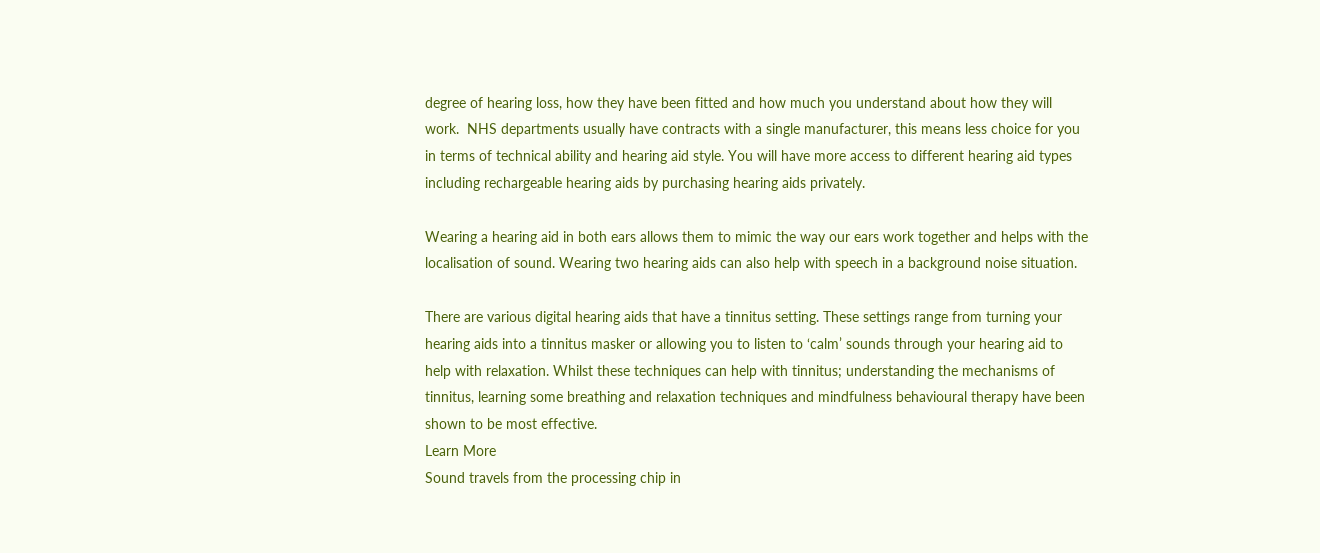degree of hearing loss, how they have been fitted and how much you understand about how they will work.  NHS departments usually have contracts with a single manufacturer, this means less choice for you in terms of technical ability and hearing aid style. You will have more access to different hearing aid types including rechargeable hearing aids by purchasing hearing aids privately.

Wearing a hearing aid in both ears allows them to mimic the way our ears work together and helps with the localisation of sound. Wearing two hearing aids can also help with speech in a background noise situation.

There are various digital hearing aids that have a tinnitus setting. These settings range from turning your hearing aids into a tinnitus masker or allowing you to listen to ‘calm’ sounds through your hearing aid to help with relaxation. Whilst these techniques can help with tinnitus; understanding the mechanisms of tinnitus, learning some breathing and relaxation techniques and mindfulness behavioural therapy have been shown to be most effective.
Learn More
Sound travels from the processing chip in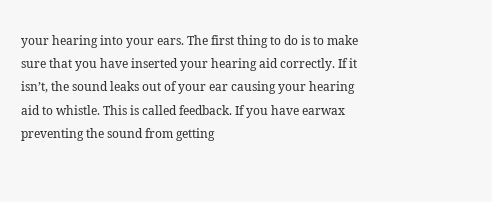your hearing into your ears. The first thing to do is to make sure that you have inserted your hearing aid correctly. If it isn’t, the sound leaks out of your ear causing your hearing aid to whistle. This is called feedback. If you have earwax preventing the sound from getting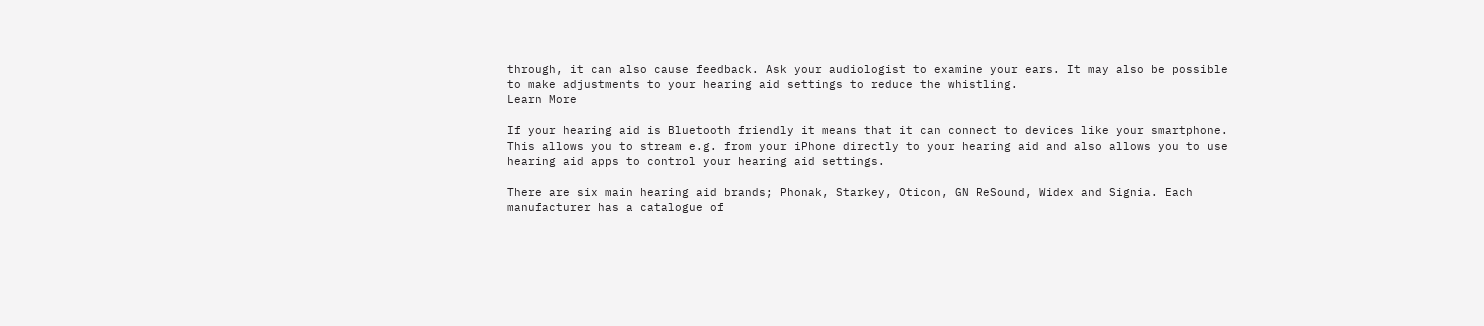through, it can also cause feedback. Ask your audiologist to examine your ears. It may also be possible to make adjustments to your hearing aid settings to reduce the whistling.
Learn More

If your hearing aid is Bluetooth friendly it means that it can connect to devices like your smartphone. This allows you to stream e.g. from your iPhone directly to your hearing aid and also allows you to use hearing aid apps to control your hearing aid settings.

There are six main hearing aid brands; Phonak, Starkey, Oticon, GN ReSound, Widex and Signia. Each manufacturer has a catalogue of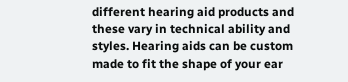different hearing aid products and these vary in technical ability and styles. Hearing aids can be custom made to fit the shape of your ear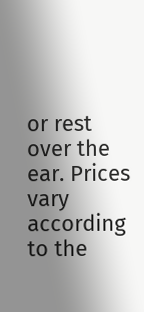or rest over the ear. Prices vary according to the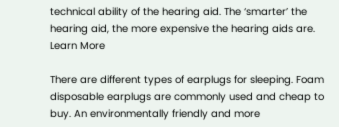technical ability of the hearing aid. The ‘smarter’ the hearing aid, the more expensive the hearing aids are.
Learn More

There are different types of earplugs for sleeping. Foam disposable earplugs are commonly used and cheap to buy. An environmentally friendly and more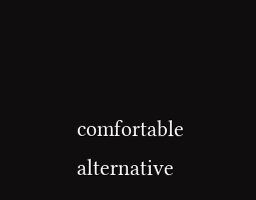comfortable alternative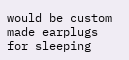would be custom made earplugs for sleeping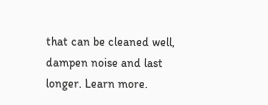that can be cleaned well, dampen noise and last longer. Learn more.